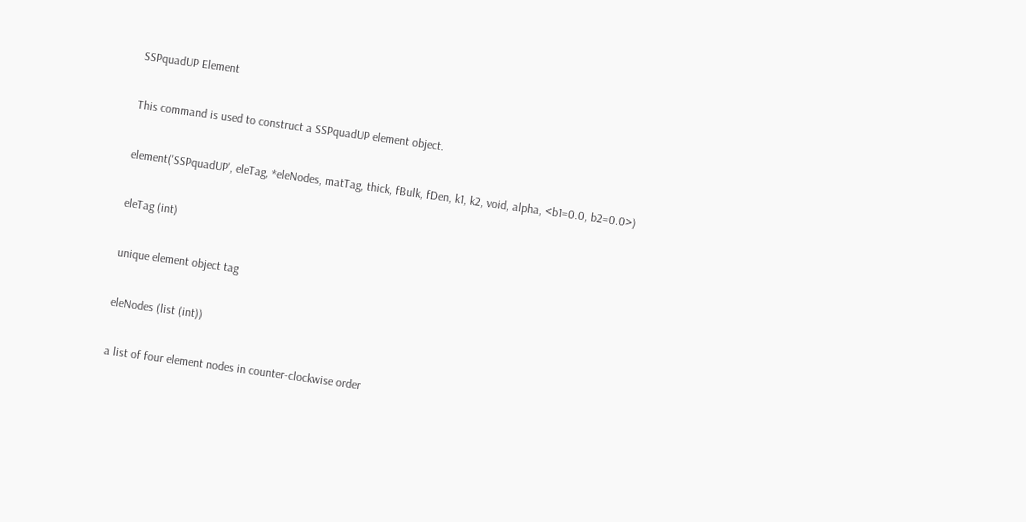SSPquadUP Element

This command is used to construct a SSPquadUP element object.

element('SSPquadUP', eleTag, *eleNodes, matTag, thick, fBulk, fDen, k1, k2, void, alpha, <b1=0.0, b2=0.0>)

eleTag (int)

unique element object tag

eleNodes (list (int))

a list of four element nodes in counter-clockwise order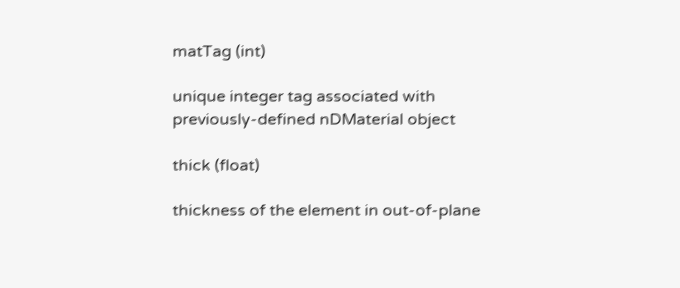matTag (int)

unique integer tag associated with previously-defined nDMaterial object

thick (float)

thickness of the element in out-of-plane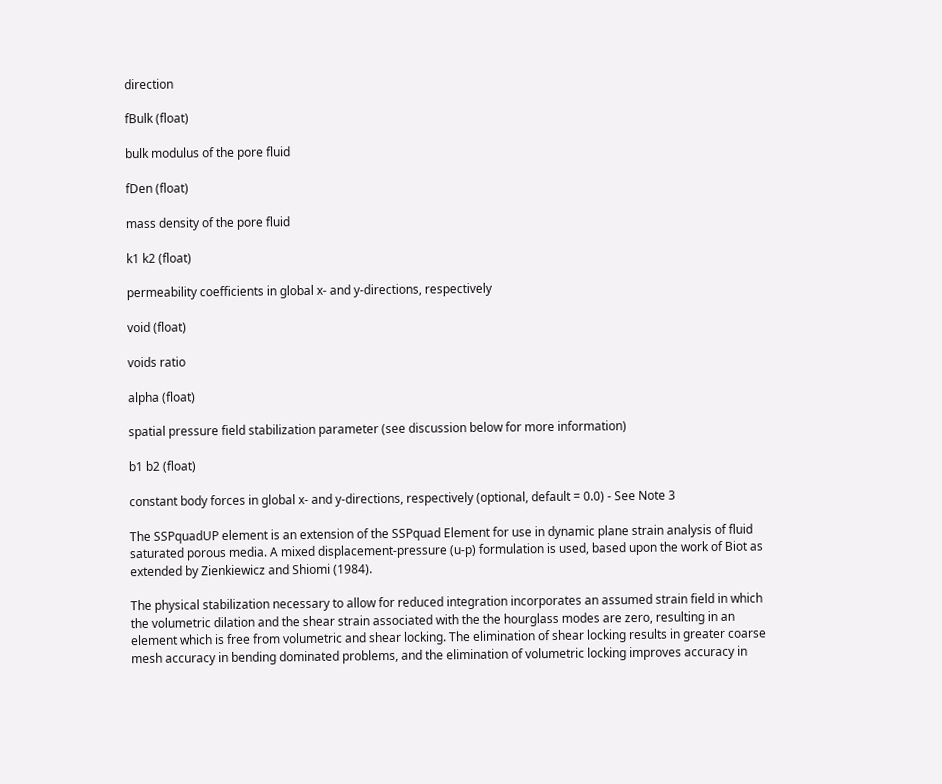direction

fBulk (float)

bulk modulus of the pore fluid

fDen (float)

mass density of the pore fluid

k1 k2 (float)

permeability coefficients in global x- and y-directions, respectively

void (float)

voids ratio

alpha (float)

spatial pressure field stabilization parameter (see discussion below for more information)

b1 b2 (float)

constant body forces in global x- and y-directions, respectively (optional, default = 0.0) - See Note 3

The SSPquadUP element is an extension of the SSPquad Element for use in dynamic plane strain analysis of fluid saturated porous media. A mixed displacement-pressure (u-p) formulation is used, based upon the work of Biot as extended by Zienkiewicz and Shiomi (1984).

The physical stabilization necessary to allow for reduced integration incorporates an assumed strain field in which the volumetric dilation and the shear strain associated with the the hourglass modes are zero, resulting in an element which is free from volumetric and shear locking. The elimination of shear locking results in greater coarse mesh accuracy in bending dominated problems, and the elimination of volumetric locking improves accuracy in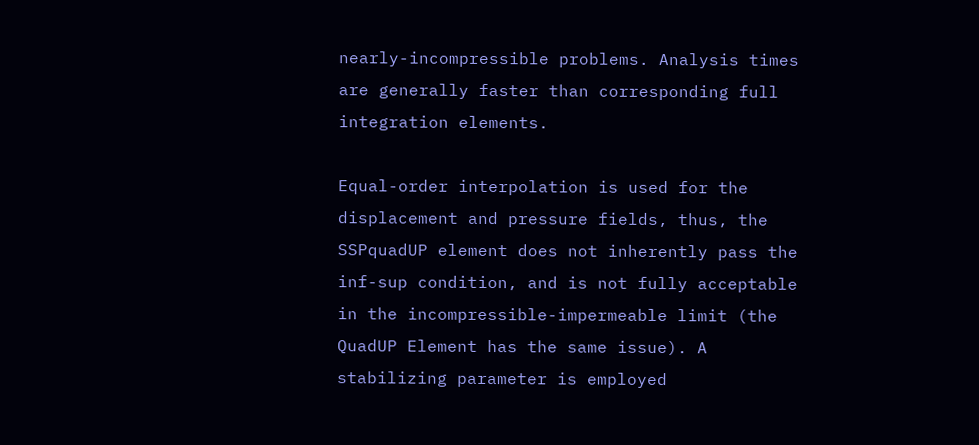nearly-incompressible problems. Analysis times are generally faster than corresponding full integration elements.

Equal-order interpolation is used for the displacement and pressure fields, thus, the SSPquadUP element does not inherently pass the inf-sup condition, and is not fully acceptable in the incompressible-impermeable limit (the QuadUP Element has the same issue). A stabilizing parameter is employed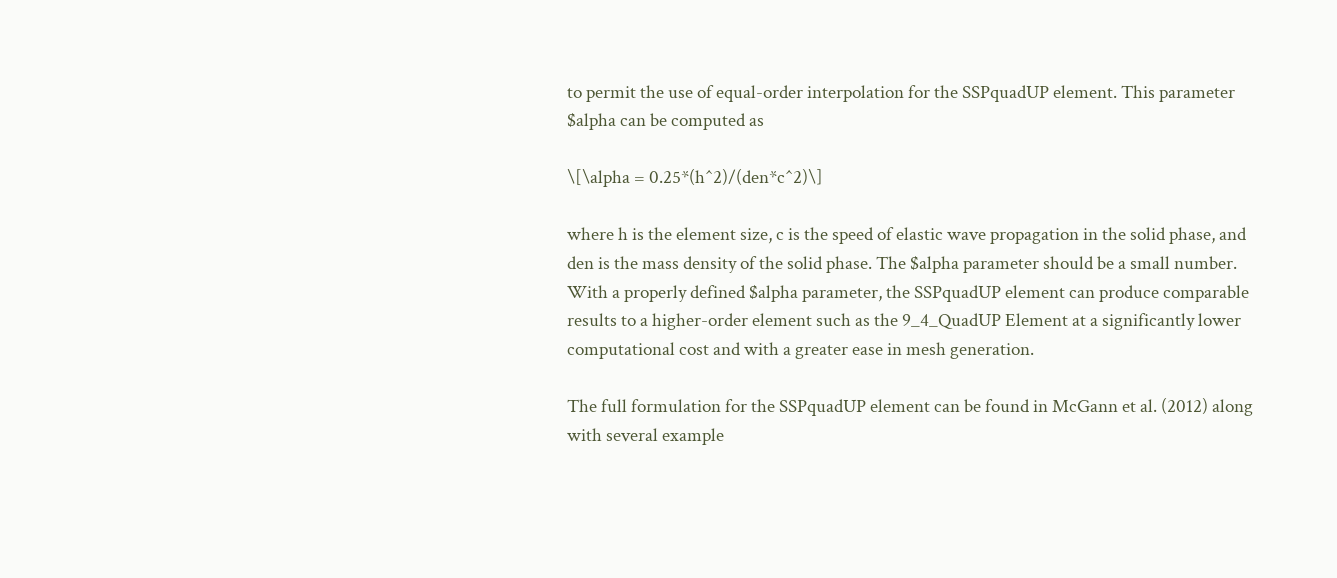to permit the use of equal-order interpolation for the SSPquadUP element. This parameter $alpha can be computed as

\[\alpha = 0.25*(h^2)/(den*c^2)\]

where h is the element size, c is the speed of elastic wave propagation in the solid phase, and den is the mass density of the solid phase. The $alpha parameter should be a small number. With a properly defined $alpha parameter, the SSPquadUP element can produce comparable results to a higher-order element such as the 9_4_QuadUP Element at a significantly lower computational cost and with a greater ease in mesh generation.

The full formulation for the SSPquadUP element can be found in McGann et al. (2012) along with several example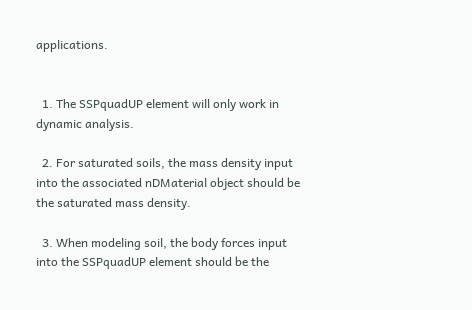applications.


  1. The SSPquadUP element will only work in dynamic analysis.

  2. For saturated soils, the mass density input into the associated nDMaterial object should be the saturated mass density.

  3. When modeling soil, the body forces input into the SSPquadUP element should be the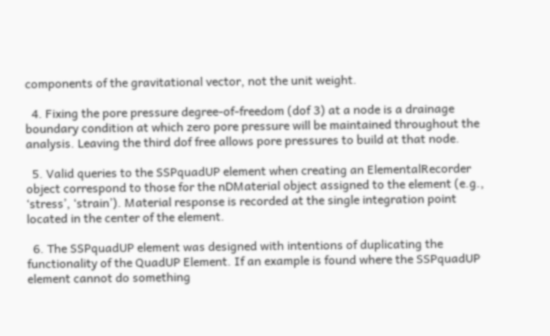components of the gravitational vector, not the unit weight.

  4. Fixing the pore pressure degree-of-freedom (dof 3) at a node is a drainage boundary condition at which zero pore pressure will be maintained throughout the analysis. Leaving the third dof free allows pore pressures to build at that node.

  5. Valid queries to the SSPquadUP element when creating an ElementalRecorder object correspond to those for the nDMaterial object assigned to the element (e.g., ‘stress’, ‘strain’). Material response is recorded at the single integration point located in the center of the element.

  6. The SSPquadUP element was designed with intentions of duplicating the functionality of the QuadUP Element. If an example is found where the SSPquadUP element cannot do something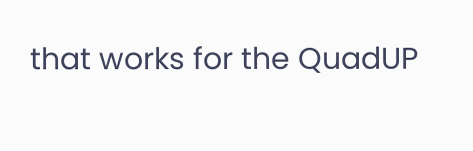that works for the QuadUP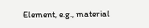Element, e.g., material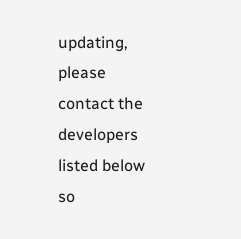updating, please contact the developers listed below so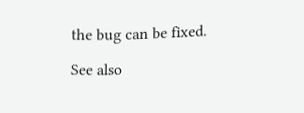the bug can be fixed.

See also